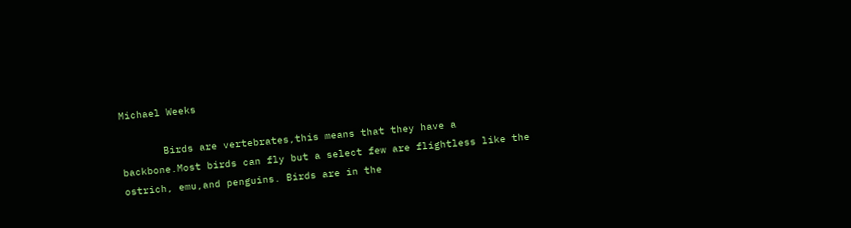Michael Weeks

       Birds are vertebrates,this means that they have a backbone.Most birds can fly but a select few are flightless like the ostrich, emu,and penguins. Birds are in the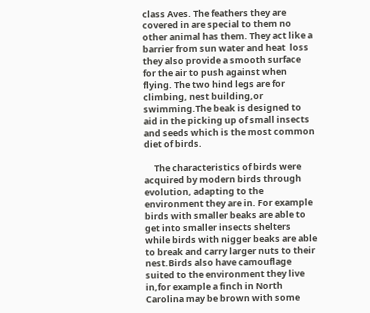class Aves. The feathers they are covered in are special to them no other animal has them. They act like a barrier from sun water and heat  loss they also provide a smooth surface for the air to push against when flying. The two hind legs are for climbing, nest building,or swimming.The beak is designed to aid in the picking up of small insects and seeds which is the most common diet of birds.

     The characteristics of birds were acquired by modern birds through evolution, adapting to the environment they are in. For example birds with smaller beaks are able to get into smaller insects shelters while birds with nigger beaks are able to break and carry larger nuts to their nest.Birds also have camouflage suited to the environment they live in,for example a finch in North Carolina may be brown with some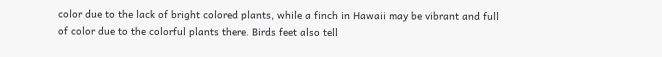color due to the lack of bright colored plants, while a finch in Hawaii may be vibrant and full of color due to the colorful plants there. Birds feet also tell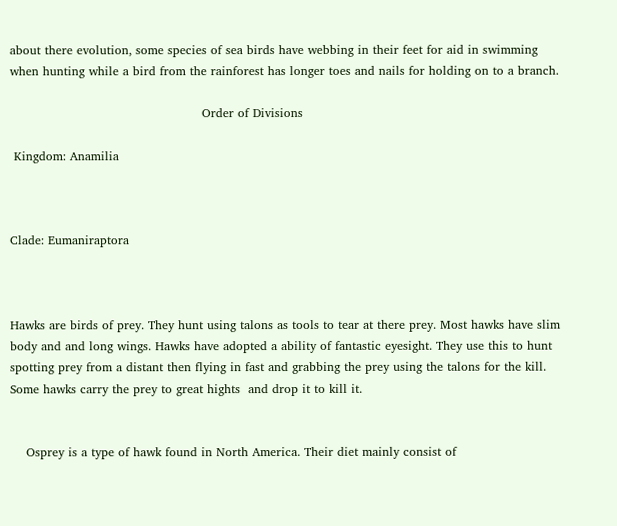about there evolution, some species of sea birds have webbing in their feet for aid in swimming when hunting while a bird from the rainforest has longer toes and nails for holding on to a branch.

                                                Order of Divisions

 Kingdom: Anamilia



Clade: Eumaniraptora



Hawks are birds of prey. They hunt using talons as tools to tear at there prey. Most hawks have slim body and and long wings. Hawks have adopted a ability of fantastic eyesight. They use this to hunt spotting prey from a distant then flying in fast and grabbing the prey using the talons for the kill. Some hawks carry the prey to great hights  and drop it to kill it.


    Osprey is a type of hawk found in North America. Their diet mainly consist of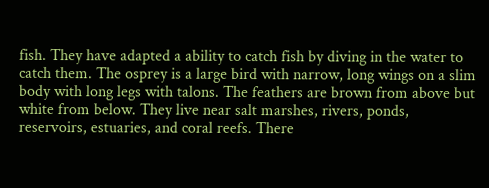fish. They have adapted a ability to catch fish by diving in the water to catch them. The osprey is a large bird with narrow, long wings on a slim body with long legs with talons. The feathers are brown from above but white from below. They live near salt marshes, rivers, ponds, reservoirs, estuaries, and coral reefs. There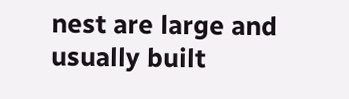nest are large and usually built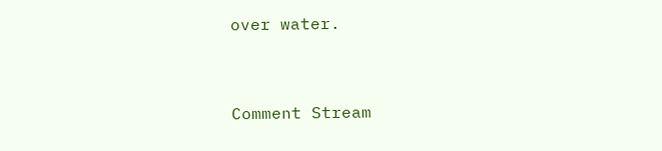over water.



Comment Stream